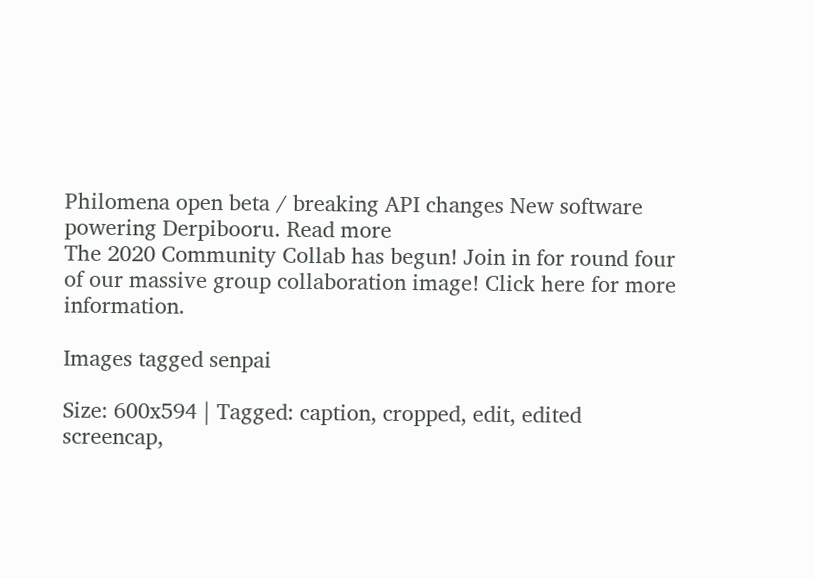Philomena open beta / breaking API changes New software powering Derpibooru. Read more
The 2020 Community Collab has begun! Join in for round four of our massive group collaboration image! Click here for more information.

Images tagged senpai

Size: 600x594 | Tagged: caption, cropped, edit, edited screencap,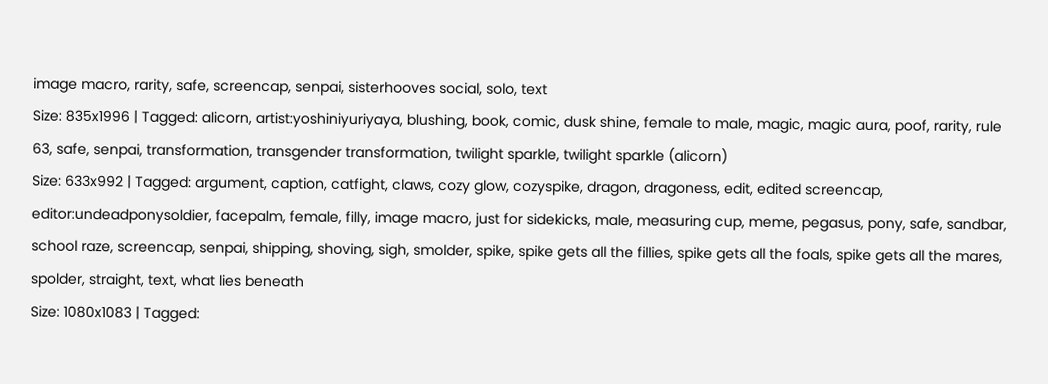image macro, rarity, safe, screencap, senpai, sisterhooves social, solo, text
Size: 835x1996 | Tagged: alicorn, artist:yoshiniyuriyaya, blushing, book, comic, dusk shine, female to male, magic, magic aura, poof, rarity, rule 63, safe, senpai, transformation, transgender transformation, twilight sparkle, twilight sparkle (alicorn)
Size: 633x992 | Tagged: argument, caption, catfight, claws, cozy glow, cozyspike, dragon, dragoness, edit, edited screencap, editor:undeadponysoldier, facepalm, female, filly, image macro, just for sidekicks, male, measuring cup, meme, pegasus, pony, safe, sandbar, school raze, screencap, senpai, shipping, shoving, sigh, smolder, spike, spike gets all the fillies, spike gets all the foals, spike gets all the mares, spolder, straight, text, what lies beneath
Size: 1080x1083 | Tagged: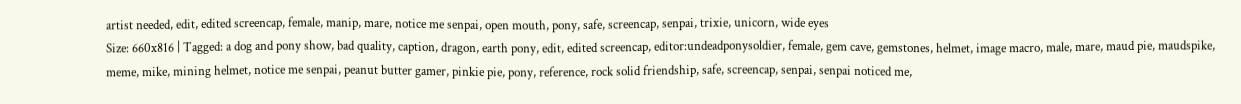artist needed, edit, edited screencap, female, manip, mare, notice me senpai, open mouth, pony, safe, screencap, senpai, trixie, unicorn, wide eyes
Size: 660x816 | Tagged: a dog and pony show, bad quality, caption, dragon, earth pony, edit, edited screencap, editor:undeadponysoldier, female, gem cave, gemstones, helmet, image macro, male, mare, maud pie, maudspike, meme, mike, mining helmet, notice me senpai, peanut butter gamer, pinkie pie, pony, reference, rock solid friendship, safe, screencap, senpai, senpai noticed me,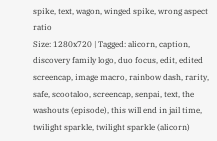spike, text, wagon, winged spike, wrong aspect ratio
Size: 1280x720 | Tagged: alicorn, caption, discovery family logo, duo focus, edit, edited screencap, image macro, rainbow dash, rarity, safe, scootaloo, screencap, senpai, text, the washouts (episode), this will end in jail time, twilight sparkle, twilight sparkle (alicorn)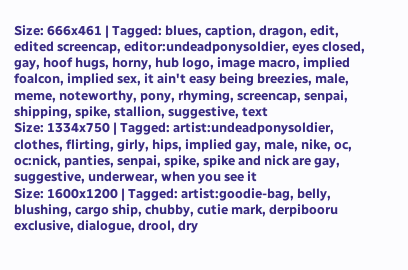Size: 666x461 | Tagged: blues, caption, dragon, edit, edited screencap, editor:undeadponysoldier, eyes closed, gay, hoof hugs, horny, hub logo, image macro, implied foalcon, implied sex, it ain't easy being breezies, male, meme, noteworthy, pony, rhyming, screencap, senpai, shipping, spike, stallion, suggestive, text
Size: 1334x750 | Tagged: artist:undeadponysoldier, clothes, flirting, girly, hips, implied gay, male, nike, oc, oc:nick, panties, senpai, spike, spike and nick are gay, suggestive, underwear, when you see it
Size: 1600x1200 | Tagged: artist:goodie-bag, belly, blushing, cargo ship, chubby, cutie mark, derpibooru exclusive, dialogue, drool, dry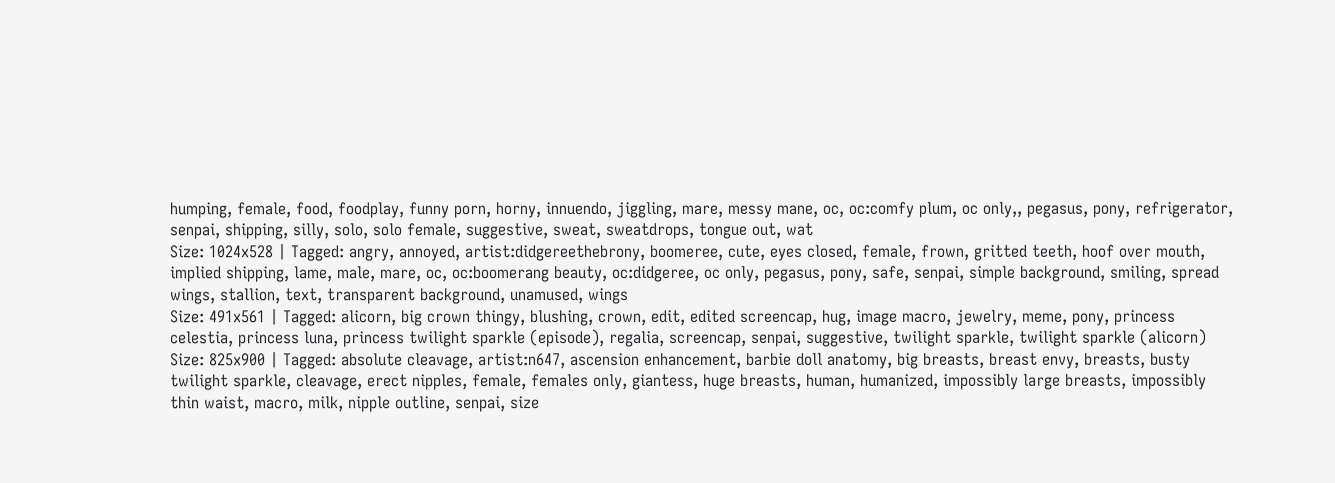humping, female, food, foodplay, funny porn, horny, innuendo, jiggling, mare, messy mane, oc, oc:comfy plum, oc only,, pegasus, pony, refrigerator, senpai, shipping, silly, solo, solo female, suggestive, sweat, sweatdrops, tongue out, wat
Size: 1024x528 | Tagged: angry, annoyed, artist:didgereethebrony, boomeree, cute, eyes closed, female, frown, gritted teeth, hoof over mouth, implied shipping, lame, male, mare, oc, oc:boomerang beauty, oc:didgeree, oc only, pegasus, pony, safe, senpai, simple background, smiling, spread wings, stallion, text, transparent background, unamused, wings
Size: 491x561 | Tagged: alicorn, big crown thingy, blushing, crown, edit, edited screencap, hug, image macro, jewelry, meme, pony, princess celestia, princess luna, princess twilight sparkle (episode), regalia, screencap, senpai, suggestive, twilight sparkle, twilight sparkle (alicorn)
Size: 825x900 | Tagged: absolute cleavage, artist:n647, ascension enhancement, barbie doll anatomy, big breasts, breast envy, breasts, busty twilight sparkle, cleavage, erect nipples, female, females only, giantess, huge breasts, human, humanized, impossibly large breasts, impossibly thin waist, macro, milk, nipple outline, senpai, size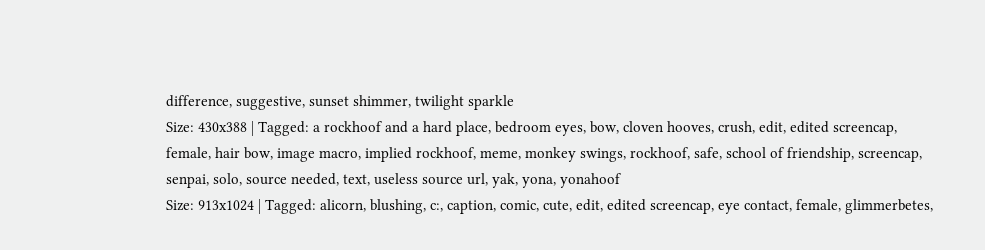difference, suggestive, sunset shimmer, twilight sparkle
Size: 430x388 | Tagged: a rockhoof and a hard place, bedroom eyes, bow, cloven hooves, crush, edit, edited screencap, female, hair bow, image macro, implied rockhoof, meme, monkey swings, rockhoof, safe, school of friendship, screencap, senpai, solo, source needed, text, useless source url, yak, yona, yonahoof
Size: 913x1024 | Tagged: alicorn, blushing, c:, caption, comic, cute, edit, edited screencap, eye contact, female, glimmerbetes,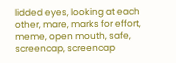lidded eyes, looking at each other, mare, marks for effort, meme, open mouth, safe, screencap, screencap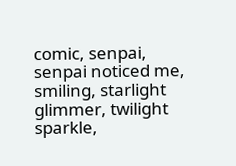comic, senpai, senpai noticed me, smiling, starlight glimmer, twilight sparkle,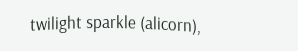twilight sparkle (alicorn),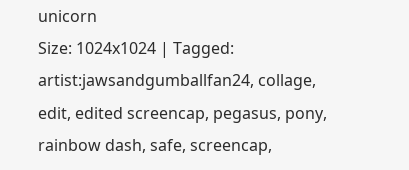unicorn
Size: 1024x1024 | Tagged: artist:jawsandgumballfan24, collage, edit, edited screencap, pegasus, pony, rainbow dash, safe, screencap,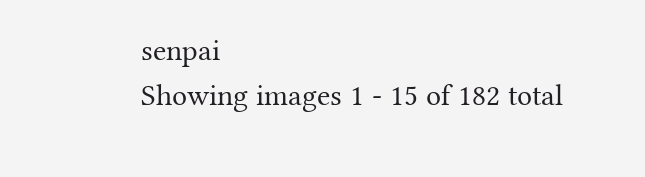senpai
Showing images 1 - 15 of 182 total